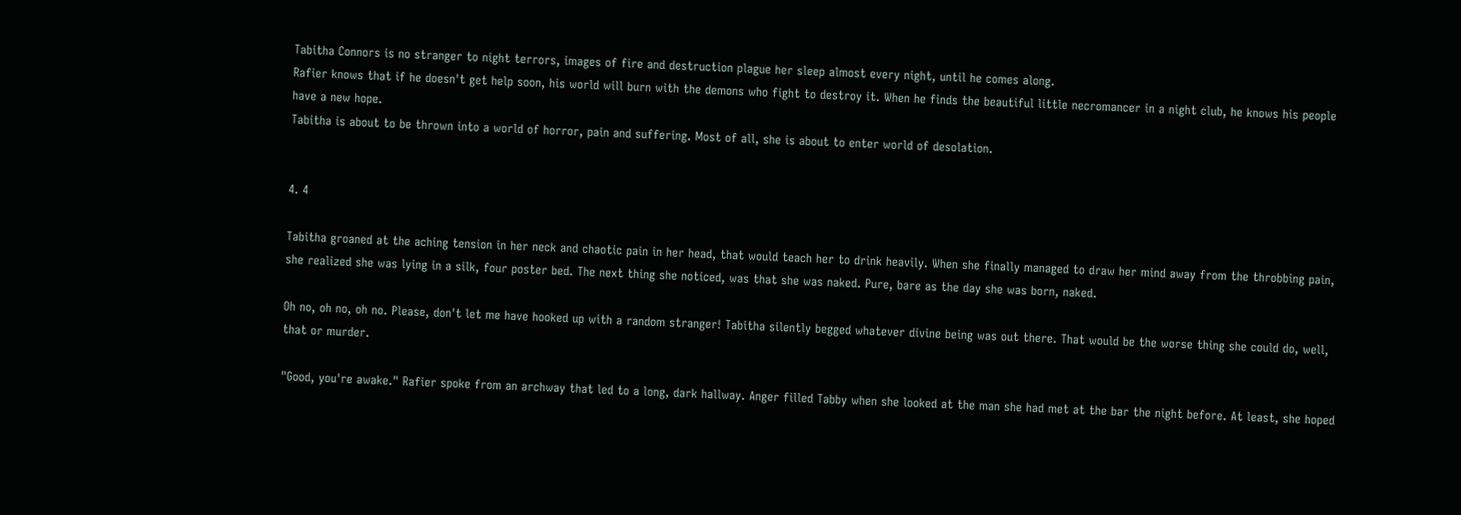Tabitha Connors is no stranger to night terrors, images of fire and destruction plague her sleep almost every night, until he comes along.
Rafier knows that if he doesn't get help soon, his world will burn with the demons who fight to destroy it. When he finds the beautiful little necromancer in a night club, he knows his people have a new hope.
Tabitha is about to be thrown into a world of horror, pain and suffering. Most of all, she is about to enter world of desolation.


4. 4

Tabitha groaned at the aching tension in her neck and chaotic pain in her head, that would teach her to drink heavily. When she finally managed to draw her mind away from the throbbing pain, she realized she was lying in a silk, four poster bed. The next thing she noticed, was that she was naked. Pure, bare as the day she was born, naked.

Oh no, oh no, oh no. Please, don't let me have hooked up with a random stranger! Tabitha silently begged whatever divine being was out there. That would be the worse thing she could do, well, that or murder.

"Good, you're awake." Rafier spoke from an archway that led to a long, dark hallway. Anger filled Tabby when she looked at the man she had met at the bar the night before. At least, she hoped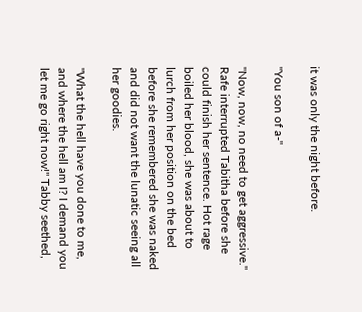it was only the night before.

"You son of a-"

"Now, now, no need to get aggressive." Rafe interrupted Tabitha before she could finish her sentence. Hot rage boiled her blood, she was about to lurch from her position on the bed before she remembered she was naked and did not want the lunatic seeing all her goodies.

"What the hell have you done to me, and where the hell am I? I demand you let me go right now!" Tabby seethed,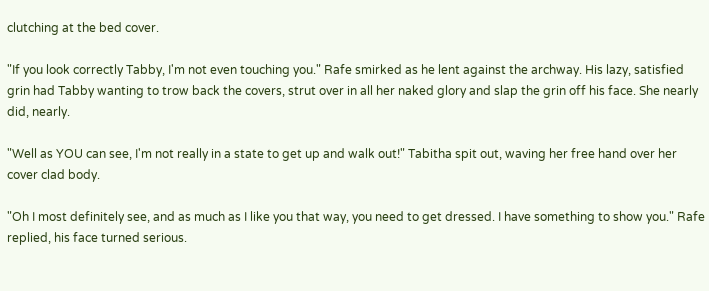clutching at the bed cover.

"If you look correctly Tabby, I'm not even touching you." Rafe smirked as he lent against the archway. His lazy, satisfied grin had Tabby wanting to trow back the covers, strut over in all her naked glory and slap the grin off his face. She nearly did, nearly.

"Well as YOU can see, I'm not really in a state to get up and walk out!" Tabitha spit out, waving her free hand over her cover clad body.

"Oh I most definitely see, and as much as I like you that way, you need to get dressed. I have something to show you." Rafe replied, his face turned serious.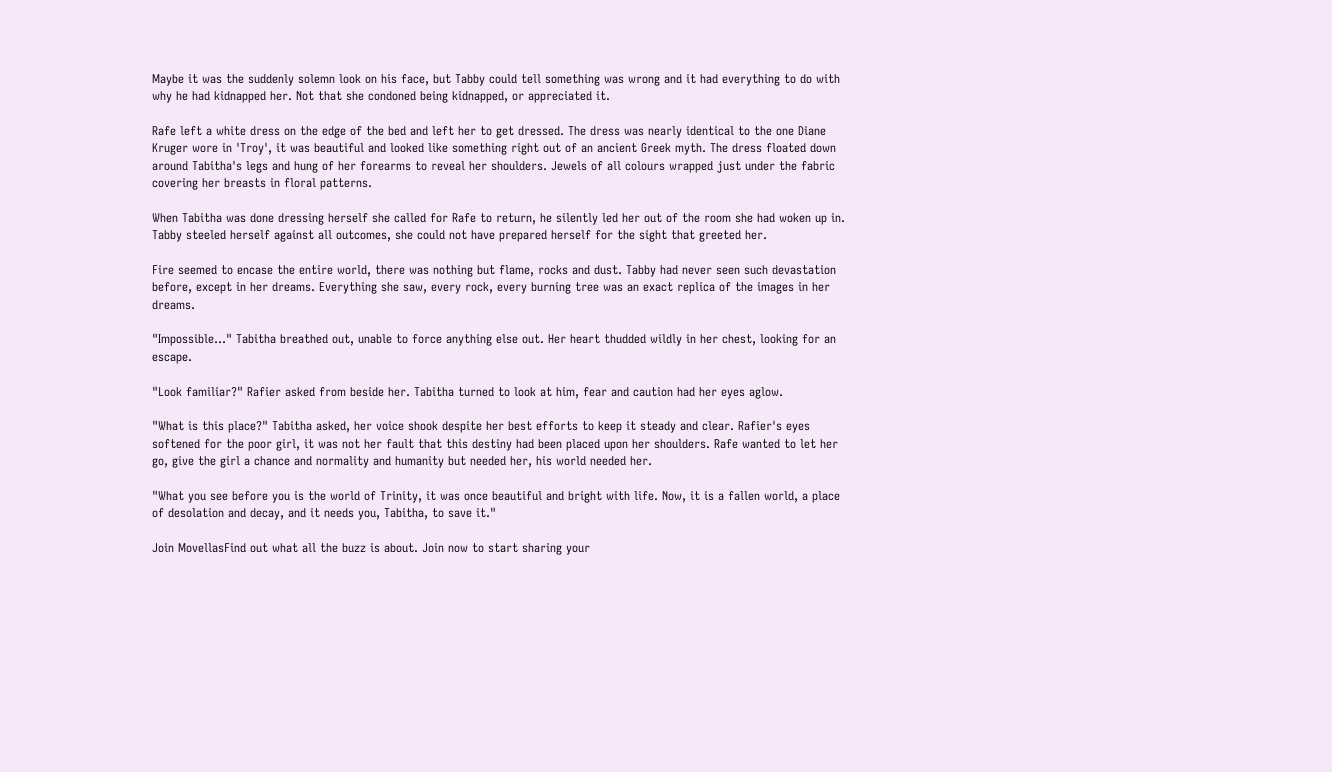Maybe it was the suddenly solemn look on his face, but Tabby could tell something was wrong and it had everything to do with why he had kidnapped her. Not that she condoned being kidnapped, or appreciated it.

Rafe left a white dress on the edge of the bed and left her to get dressed. The dress was nearly identical to the one Diane Kruger wore in 'Troy', it was beautiful and looked like something right out of an ancient Greek myth. The dress floated down around Tabitha's legs and hung of her forearms to reveal her shoulders. Jewels of all colours wrapped just under the fabric covering her breasts in floral patterns.

When Tabitha was done dressing herself she called for Rafe to return, he silently led her out of the room she had woken up in. Tabby steeled herself against all outcomes, she could not have prepared herself for the sight that greeted her.

Fire seemed to encase the entire world, there was nothing but flame, rocks and dust. Tabby had never seen such devastation before, except in her dreams. Everything she saw, every rock, every burning tree was an exact replica of the images in her dreams.

"Impossible..." Tabitha breathed out, unable to force anything else out. Her heart thudded wildly in her chest, looking for an escape.

"Look familiar?" Rafier asked from beside her. Tabitha turned to look at him, fear and caution had her eyes aglow.

"What is this place?" Tabitha asked, her voice shook despite her best efforts to keep it steady and clear. Rafier's eyes softened for the poor girl, it was not her fault that this destiny had been placed upon her shoulders. Rafe wanted to let her go, give the girl a chance and normality and humanity but needed her, his world needed her.

"What you see before you is the world of Trinity, it was once beautiful and bright with life. Now, it is a fallen world, a place of desolation and decay, and it needs you, Tabitha, to save it."

Join MovellasFind out what all the buzz is about. Join now to start sharing your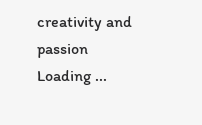creativity and passion
Loading ...